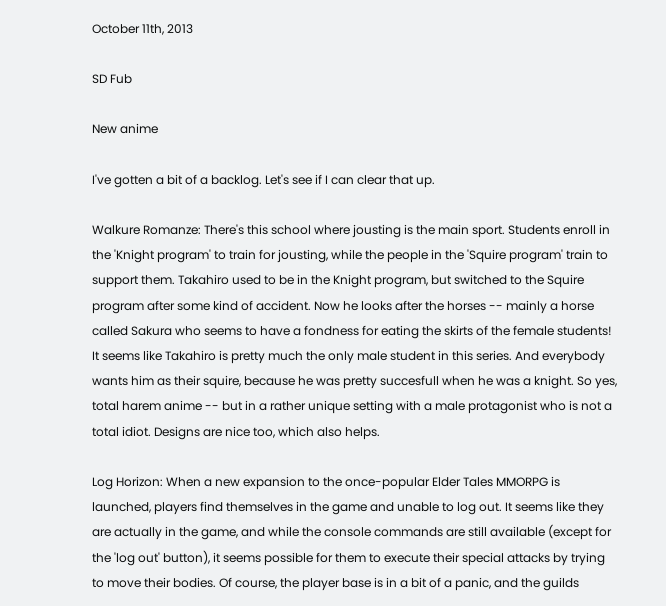October 11th, 2013

SD Fub

New anime

I've gotten a bit of a backlog. Let's see if I can clear that up.

Walkure Romanze: There's this school where jousting is the main sport. Students enroll in the 'Knight program' to train for jousting, while the people in the 'Squire program' train to support them. Takahiro used to be in the Knight program, but switched to the Squire program after some kind of accident. Now he looks after the horses -- mainly a horse called Sakura who seems to have a fondness for eating the skirts of the female students!
It seems like Takahiro is pretty much the only male student in this series. And everybody wants him as their squire, because he was pretty succesfull when he was a knight. So yes, total harem anime -- but in a rather unique setting with a male protagonist who is not a total idiot. Designs are nice too, which also helps.

Log Horizon: When a new expansion to the once-popular Elder Tales MMORPG is launched, players find themselves in the game and unable to log out. It seems like they are actually in the game, and while the console commands are still available (except for the 'log out' button), it seems possible for them to execute their special attacks by trying to move their bodies. Of course, the player base is in a bit of a panic, and the guilds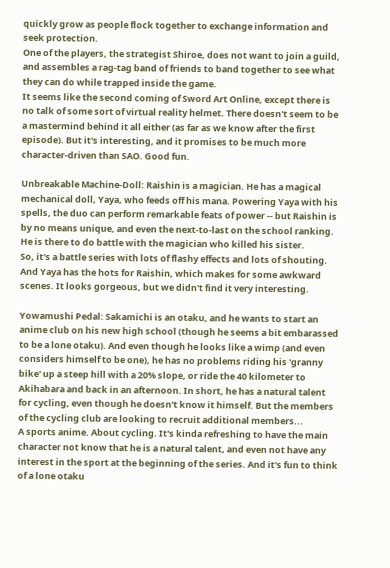quickly grow as people flock together to exchange information and seek protection.
One of the players, the strategist Shiroe, does not want to join a guild, and assembles a rag-tag band of friends to band together to see what they can do while trapped inside the game.
It seems like the second coming of Sword Art Online, except there is no talk of some sort of virtual reality helmet. There doesn't seem to be a mastermind behind it all either (as far as we know after the first episode). But it's interesting, and it promises to be much more character-driven than SAO. Good fun.

Unbreakable Machine-Doll: Raishin is a magician. He has a magical mechanical doll, Yaya, who feeds off his mana. Powering Yaya with his spells, the duo can perform remarkable feats of power -- but Raishin is by no means unique, and even the next-to-last on the school ranking. He is there to do battle with the magician who killed his sister.
So, it's a battle series with lots of flashy effects and lots of shouting. And Yaya has the hots for Raishin, which makes for some awkward scenes. It looks gorgeous, but we didn't find it very interesting.

Yowamushi Pedal: Sakamichi is an otaku, and he wants to start an anime club on his new high school (though he seems a bit embarassed to be a lone otaku). And even though he looks like a wimp (and even considers himself to be one), he has no problems riding his 'granny bike' up a steep hill with a 20% slope, or ride the 40 kilometer to Akihabara and back in an afternoon. In short, he has a natural talent for cycling, even though he doesn't know it himself. But the members of the cycling club are looking to recruit additional members...
A sports anime. About cycling. It's kinda refreshing to have the main character not know that he is a natural talent, and even not have any interest in the sport at the beginning of the series. And it's fun to think of a lone otaku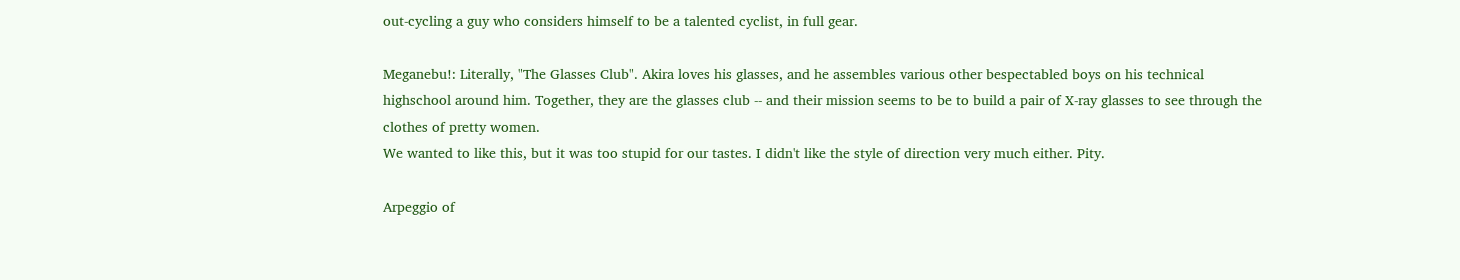out-cycling a guy who considers himself to be a talented cyclist, in full gear.

Meganebu!: Literally, "The Glasses Club". Akira loves his glasses, and he assembles various other bespectabled boys on his technical highschool around him. Together, they are the glasses club -- and their mission seems to be to build a pair of X-ray glasses to see through the clothes of pretty women.
We wanted to like this, but it was too stupid for our tastes. I didn't like the style of direction very much either. Pity.

Arpeggio of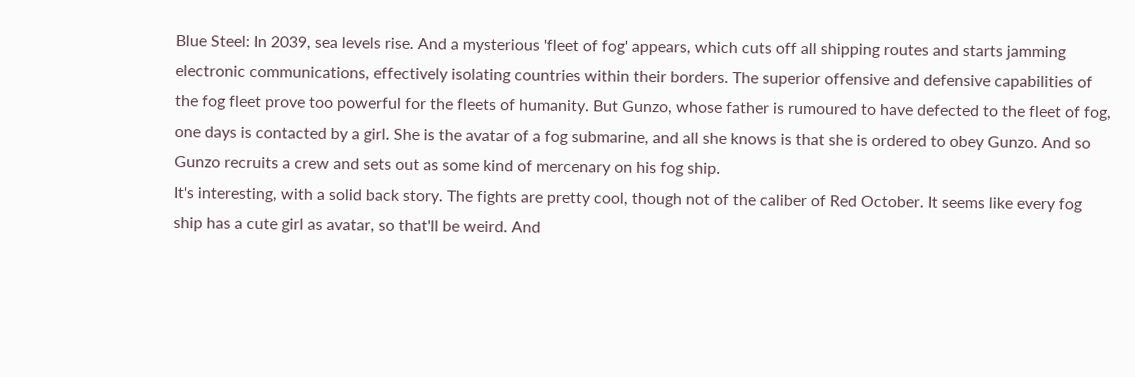Blue Steel: In 2039, sea levels rise. And a mysterious 'fleet of fog' appears, which cuts off all shipping routes and starts jamming electronic communications, effectively isolating countries within their borders. The superior offensive and defensive capabilities of the fog fleet prove too powerful for the fleets of humanity. But Gunzo, whose father is rumoured to have defected to the fleet of fog, one days is contacted by a girl. She is the avatar of a fog submarine, and all she knows is that she is ordered to obey Gunzo. And so Gunzo recruits a crew and sets out as some kind of mercenary on his fog ship.
It's interesting, with a solid back story. The fights are pretty cool, though not of the caliber of Red October. It seems like every fog ship has a cute girl as avatar, so that'll be weird. And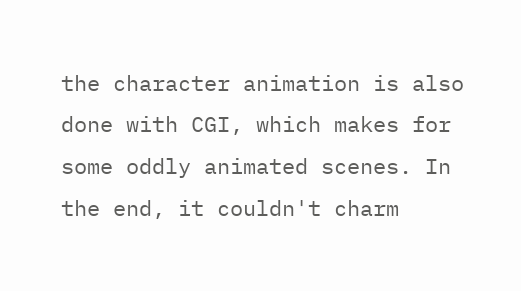the character animation is also done with CGI, which makes for some oddly animated scenes. In the end, it couldn't charm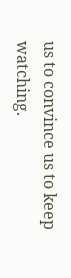us to convince us to keep watching.